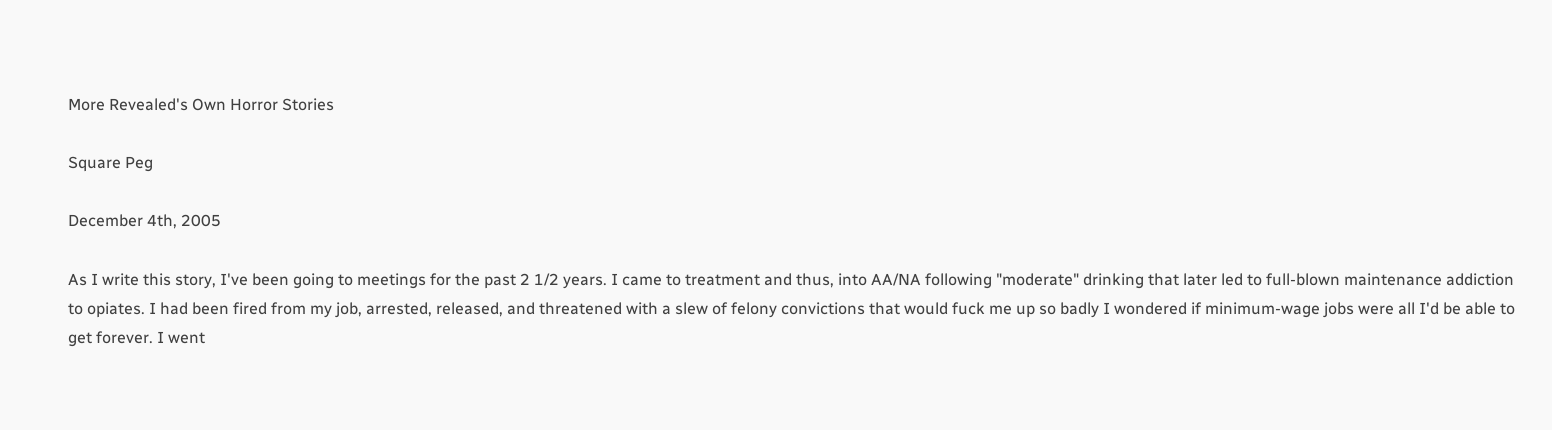More Revealed's Own Horror Stories

Square Peg

December 4th, 2005

As I write this story, I've been going to meetings for the past 2 1/2 years. I came to treatment and thus, into AA/NA following "moderate" drinking that later led to full-blown maintenance addiction to opiates. I had been fired from my job, arrested, released, and threatened with a slew of felony convictions that would fuck me up so badly I wondered if minimum-wage jobs were all I'd be able to get forever. I went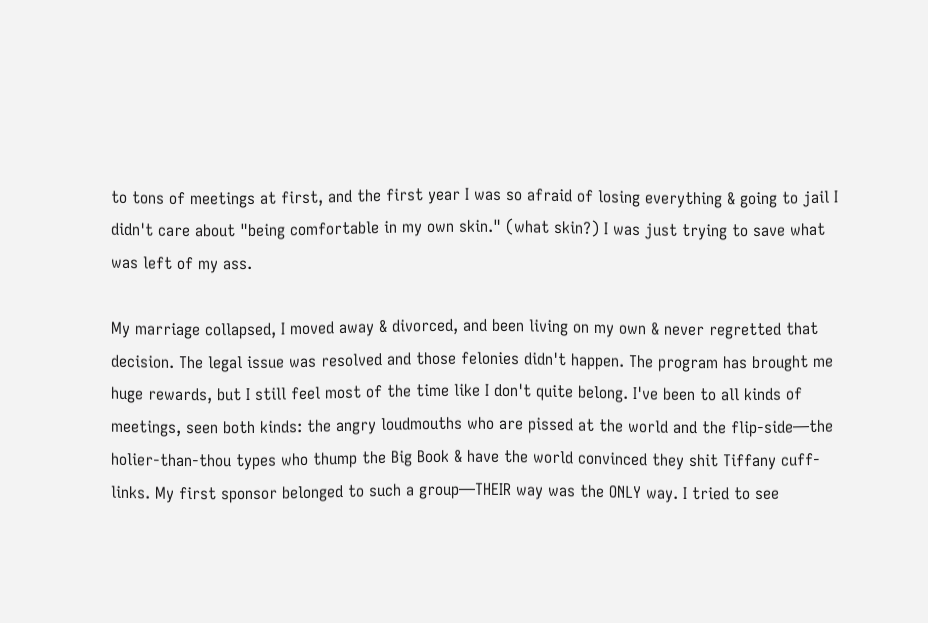to tons of meetings at first, and the first year I was so afraid of losing everything & going to jail I didn't care about "being comfortable in my own skin." (what skin?) I was just trying to save what was left of my ass.

My marriage collapsed, I moved away & divorced, and been living on my own & never regretted that decision. The legal issue was resolved and those felonies didn't happen. The program has brought me huge rewards, but I still feel most of the time like I don't quite belong. I've been to all kinds of meetings, seen both kinds: the angry loudmouths who are pissed at the world and the flip-side—the holier-than-thou types who thump the Big Book & have the world convinced they shit Tiffany cuff-links. My first sponsor belonged to such a group—THEIR way was the ONLY way. I tried to see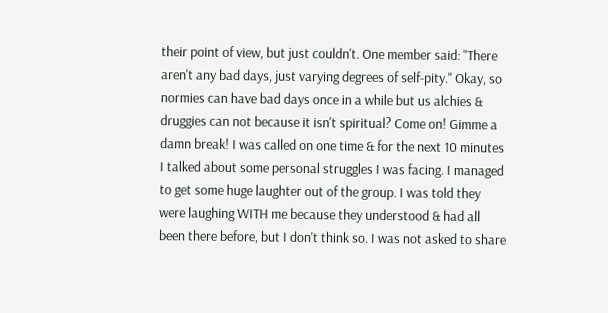their point of view, but just couldn't. One member said: "There aren't any bad days, just varying degrees of self-pity." Okay, so normies can have bad days once in a while but us alchies & druggies can not because it isn't spiritual? Come on! Gimme a damn break! I was called on one time & for the next 10 minutes I talked about some personal struggles I was facing. I managed to get some huge laughter out of the group. I was told they were laughing WITH me because they understood & had all been there before, but I don't think so. I was not asked to share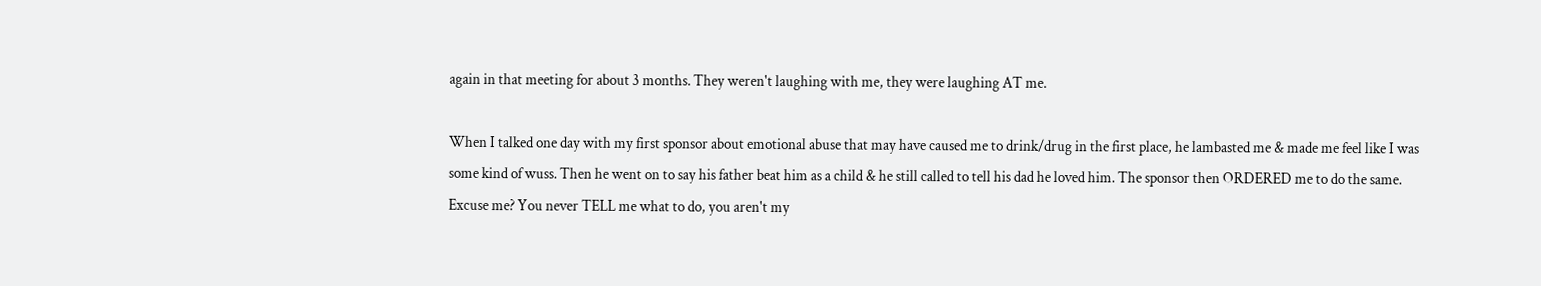again in that meeting for about 3 months. They weren't laughing with me, they were laughing AT me.

When I talked one day with my first sponsor about emotional abuse that may have caused me to drink/drug in the first place, he lambasted me & made me feel like I was some kind of wuss. Then he went on to say his father beat him as a child & he still called to tell his dad he loved him. The sponsor then ORDERED me to do the same. Excuse me? You never TELL me what to do, you aren't my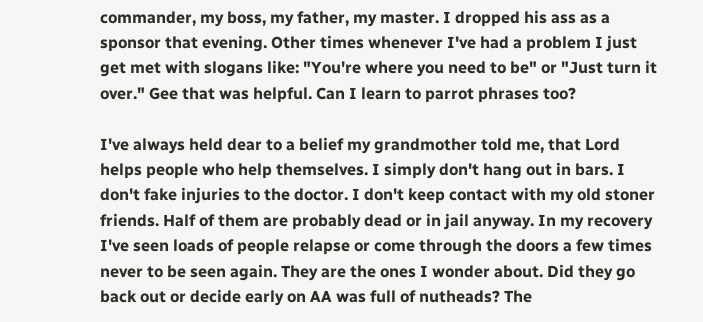commander, my boss, my father, my master. I dropped his ass as a sponsor that evening. Other times whenever I've had a problem I just get met with slogans like: "You're where you need to be" or "Just turn it over." Gee that was helpful. Can I learn to parrot phrases too?

I've always held dear to a belief my grandmother told me, that Lord helps people who help themselves. I simply don't hang out in bars. I don't fake injuries to the doctor. I don't keep contact with my old stoner friends. Half of them are probably dead or in jail anyway. In my recovery I've seen loads of people relapse or come through the doors a few times never to be seen again. They are the ones I wonder about. Did they go back out or decide early on AA was full of nutheads? The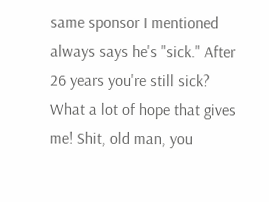same sponsor I mentioned always says he's "sick." After 26 years you're still sick? What a lot of hope that gives me! Shit, old man, you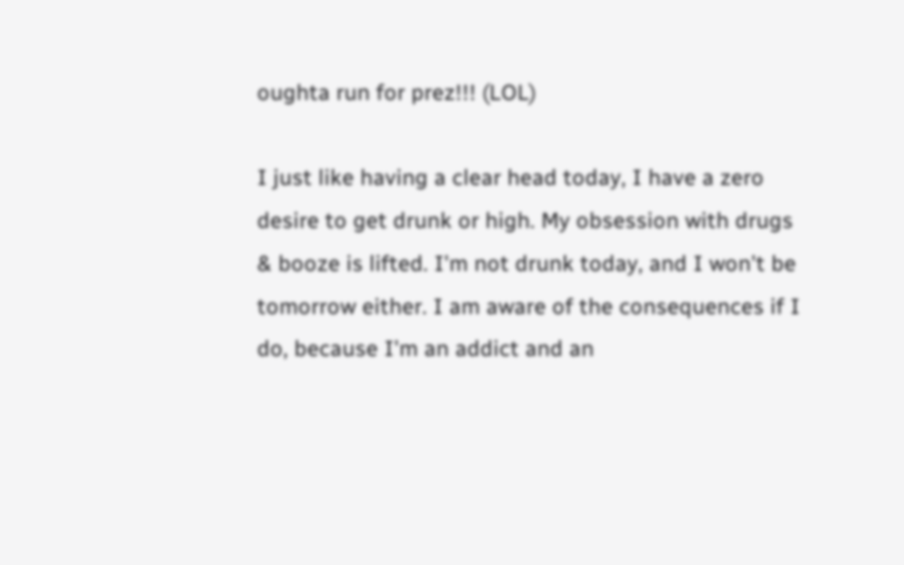oughta run for prez!!! (LOL)

I just like having a clear head today, I have a zero desire to get drunk or high. My obsession with drugs & booze is lifted. I'm not drunk today, and I won't be tomorrow either. I am aware of the consequences if I do, because I'm an addict and an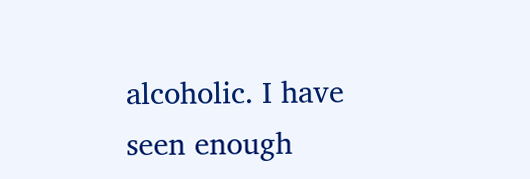alcoholic. I have seen enough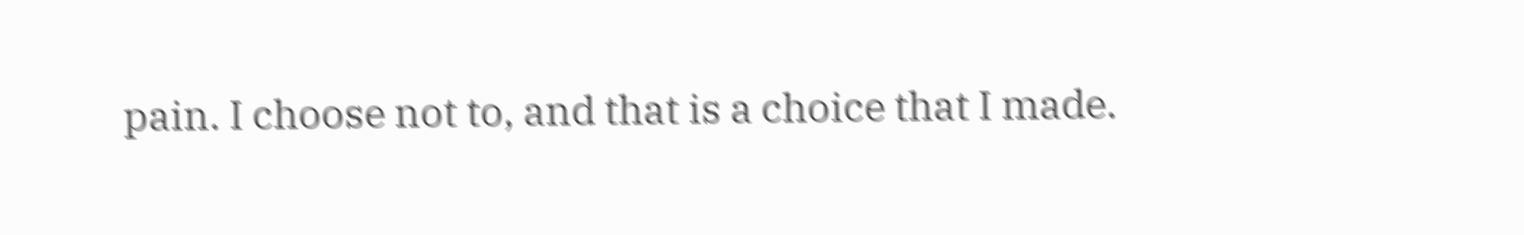pain. I choose not to, and that is a choice that I made.